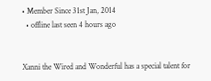• Member Since 31st Jan, 2014
  • offline last seen 4 hours ago


Xanni the Wired and Wonderful has a special talent for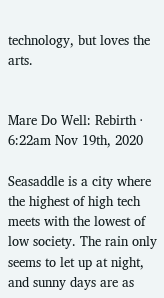technology, but loves the arts.


Mare Do Well: Rebirth · 6:22am Nov 19th, 2020

Seasaddle is a city where the highest of high tech meets with the lowest of low society. The rain only seems to let up at night, and sunny days are as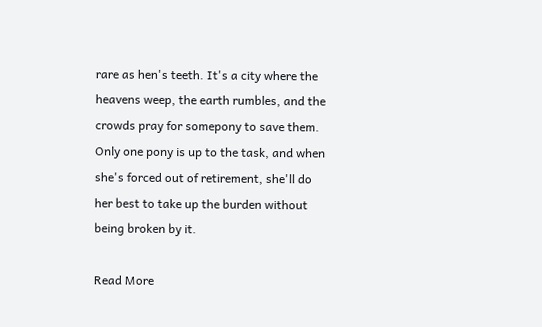rare as hen's teeth. It's a city where the heavens weep, the earth rumbles, and the crowds pray for somepony to save them. Only one pony is up to the task, and when she's forced out of retirement, she'll do her best to take up the burden without being broken by it.

Read More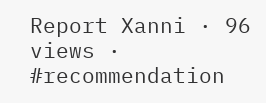Report Xanni · 96 views · #recommendation